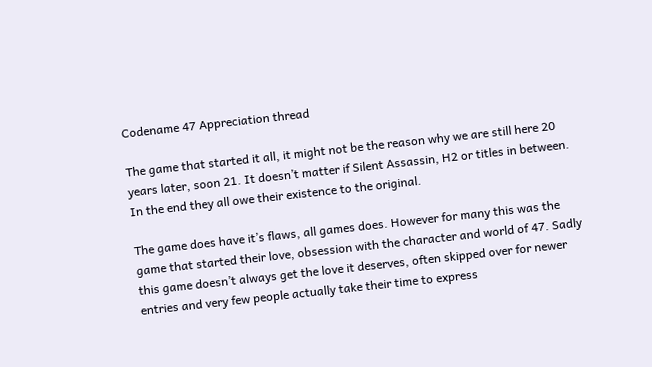Codename 47 Appreciation thread

The game that started it all, it might not be the reason why we are still here 20 years later, soon 21. It doesn’t matter if Silent Assassin, H2 or titles in between. In the end they all owe their existence to the original.

The game does have it’s flaws, all games does. However for many this was the game that started their love, obsession with the character and world of 47. Sadly this game doesn’t always get the love it deserves, often skipped over for newer entries and very few people actually take their time to express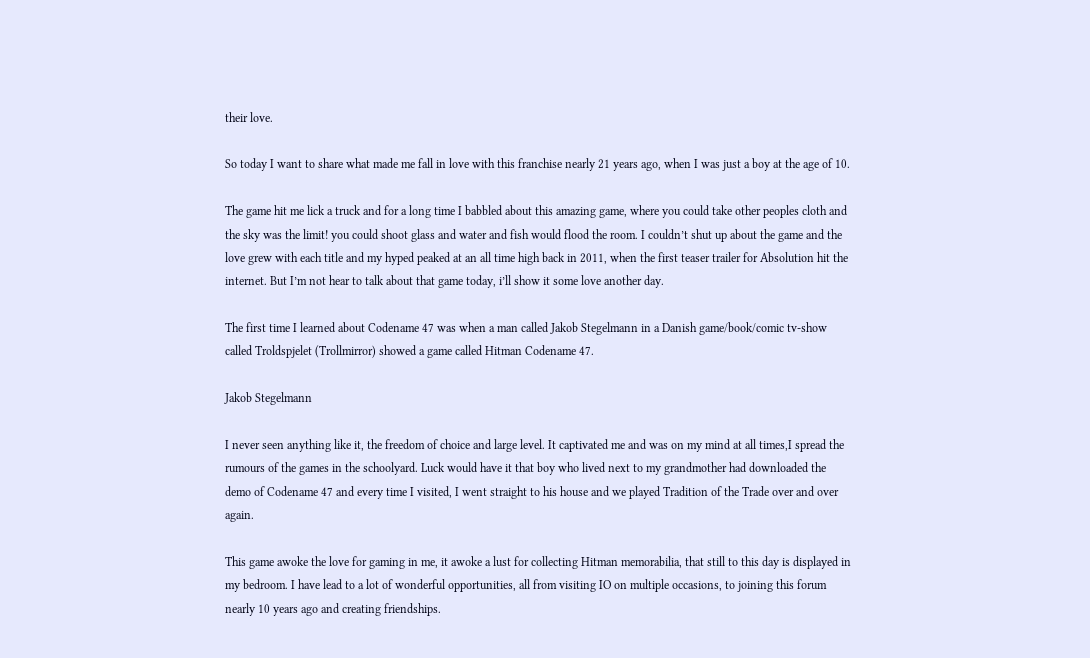their love.

So today I want to share what made me fall in love with this franchise nearly 21 years ago, when I was just a boy at the age of 10.

The game hit me lick a truck and for a long time I babbled about this amazing game, where you could take other peoples cloth and the sky was the limit! you could shoot glass and water and fish would flood the room. I couldn’t shut up about the game and the love grew with each title and my hyped peaked at an all time high back in 2011, when the first teaser trailer for Absolution hit the internet. But I’m not hear to talk about that game today, i’ll show it some love another day.

The first time I learned about Codename 47 was when a man called Jakob Stegelmann in a Danish game/book/comic tv-show called Troldspjelet (Trollmirror) showed a game called Hitman Codename 47.

Jakob Stegelmann

I never seen anything like it, the freedom of choice and large level. It captivated me and was on my mind at all times,I spread the rumours of the games in the schoolyard. Luck would have it that boy who lived next to my grandmother had downloaded the demo of Codename 47 and every time I visited, I went straight to his house and we played Tradition of the Trade over and over again.

This game awoke the love for gaming in me, it awoke a lust for collecting Hitman memorabilia, that still to this day is displayed in my bedroom. I have lead to a lot of wonderful opportunities, all from visiting IO on multiple occasions, to joining this forum nearly 10 years ago and creating friendships.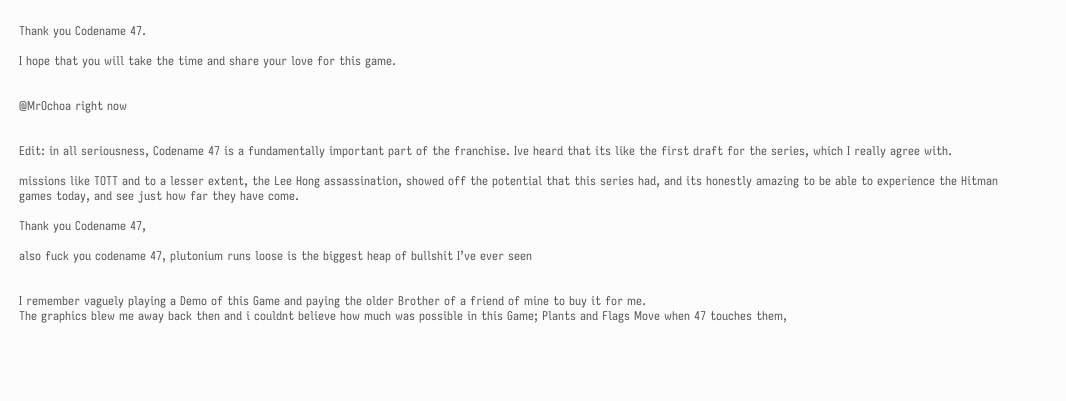Thank you Codename 47.

I hope that you will take the time and share your love for this game.


@MrOchoa right now


Edit: in all seriousness, Codename 47 is a fundamentally important part of the franchise. Ive heard that its like the first draft for the series, which I really agree with.

missions like TOTT and to a lesser extent, the Lee Hong assassination, showed off the potential that this series had, and its honestly amazing to be able to experience the Hitman games today, and see just how far they have come.

Thank you Codename 47,

also fuck you codename 47, plutonium runs loose is the biggest heap of bullshit I’ve ever seen


I remember vaguely playing a Demo of this Game and paying the older Brother of a friend of mine to buy it for me.
The graphics blew me away back then and i couldnt believe how much was possible in this Game; Plants and Flags Move when 47 touches them,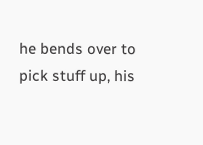he bends over to pick stuff up, his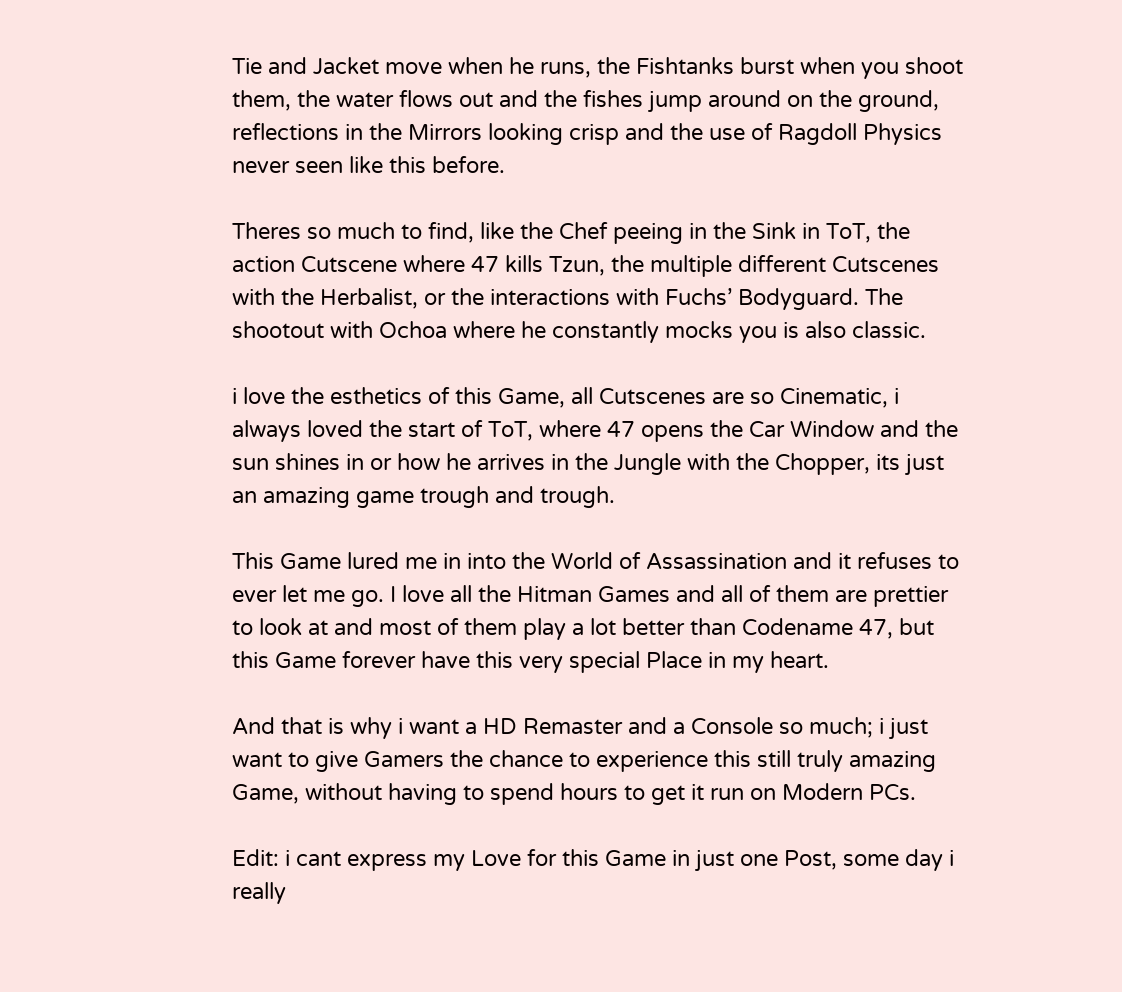Tie and Jacket move when he runs, the Fishtanks burst when you shoot them, the water flows out and the fishes jump around on the ground, reflections in the Mirrors looking crisp and the use of Ragdoll Physics never seen like this before.

Theres so much to find, like the Chef peeing in the Sink in ToT, the action Cutscene where 47 kills Tzun, the multiple different Cutscenes with the Herbalist, or the interactions with Fuchs’ Bodyguard. The shootout with Ochoa where he constantly mocks you is also classic.

i love the esthetics of this Game, all Cutscenes are so Cinematic, i always loved the start of ToT, where 47 opens the Car Window and the sun shines in or how he arrives in the Jungle with the Chopper, its just an amazing game trough and trough.

This Game lured me in into the World of Assassination and it refuses to ever let me go. I love all the Hitman Games and all of them are prettier to look at and most of them play a lot better than Codename 47, but this Game forever have this very special Place in my heart.

And that is why i want a HD Remaster and a Console so much; i just want to give Gamers the chance to experience this still truly amazing Game, without having to spend hours to get it run on Modern PCs.

Edit: i cant express my Love for this Game in just one Post, some day i really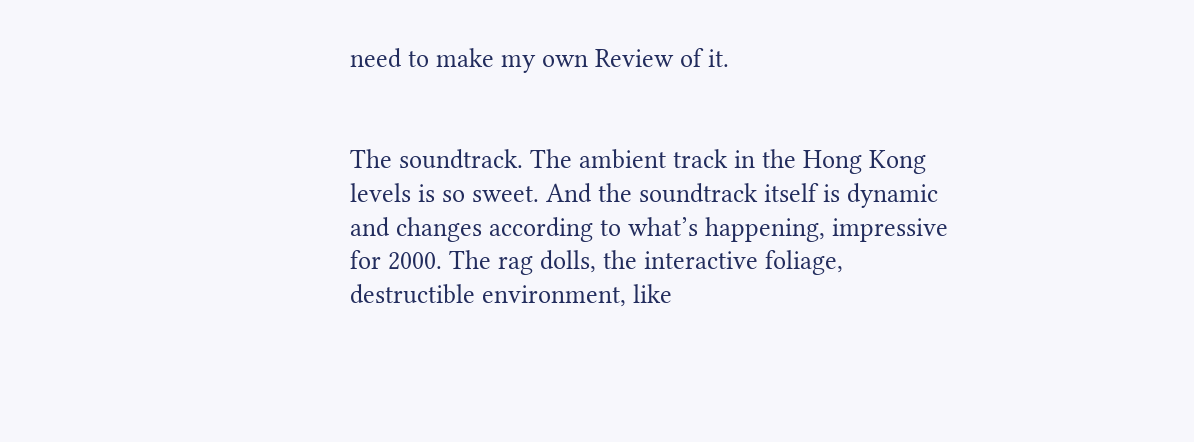need to make my own Review of it.


The soundtrack. The ambient track in the Hong Kong levels is so sweet. And the soundtrack itself is dynamic and changes according to what’s happening, impressive for 2000. The rag dolls, the interactive foliage, destructible environment, like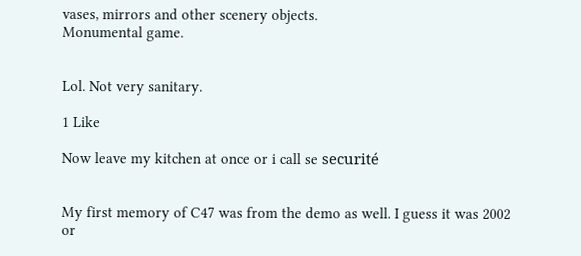vases, mirrors and other scenery objects.
Monumental game.


Lol. Not very sanitary.

1 Like

Now leave my kitchen at once or i call se securité


My first memory of C47 was from the demo as well. I guess it was 2002 or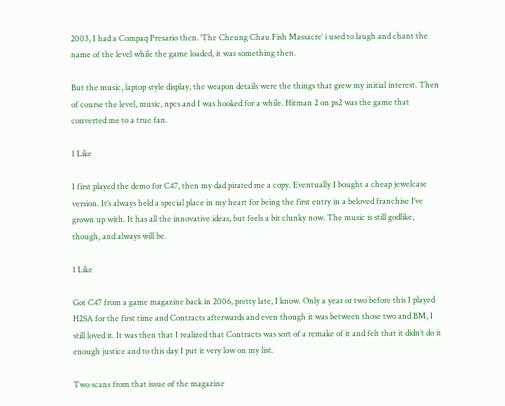2003, I had a Compaq Presario then. ‘The Cheung Chau Fish Massacre’ i used to laugh and chant the name of the level while the game loaded, it was something then.

But the music, laptop style display, the weapon details were the things that grew my initial interest. Then of course the level, music, npcs and I was hooked for a while. Hitman 2 on ps2 was the game that converted me to a true fan.

1 Like

I first played the demo for C47, then my dad pirated me a copy. Eventually I bought a cheap jewelcase version. It’s always held a special place in my heart for being the first entry in a beloved franchise I’ve grown up with. It has all the innovative ideas, but feels a bit clunky now. The music is still godlike, though, and always will be.

1 Like

Got C47 from a game magazine back in 2006, pretty late, I know. Only a year or two before this I played H2SA for the first time and Contracts afterwards and even though it was between those two and BM, I still loved it. It was then that I realized that Contracts was sort of a remake of it and felt that it didn’t do it enough justice and to this day I put it very low on my list.

Two scans from that issue of the magazine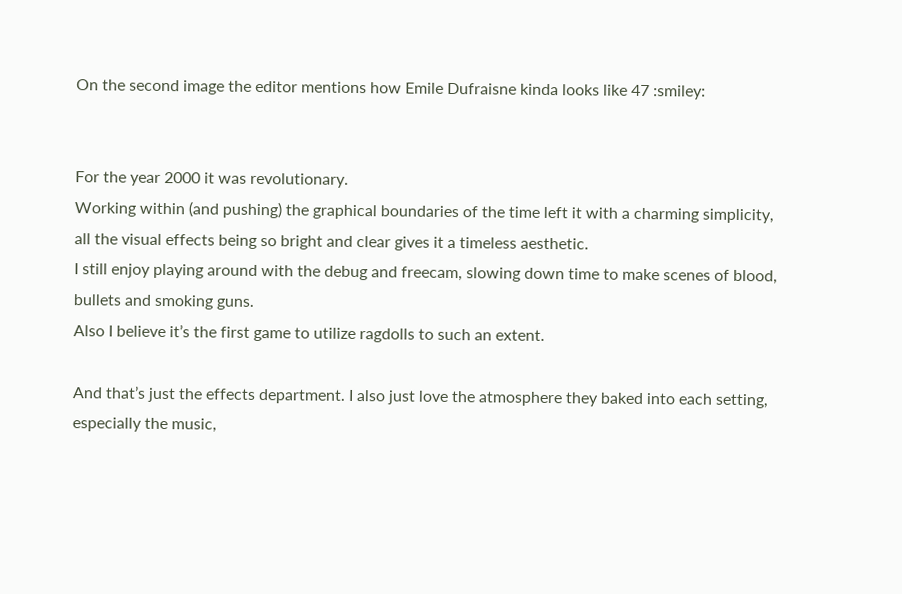On the second image the editor mentions how Emile Dufraisne kinda looks like 47 :smiley:


For the year 2000 it was revolutionary.
Working within (and pushing) the graphical boundaries of the time left it with a charming simplicity,
all the visual effects being so bright and clear gives it a timeless aesthetic.
I still enjoy playing around with the debug and freecam, slowing down time to make scenes of blood, bullets and smoking guns.
Also I believe it’s the first game to utilize ragdolls to such an extent.

And that’s just the effects department. I also just love the atmosphere they baked into each setting, especially the music,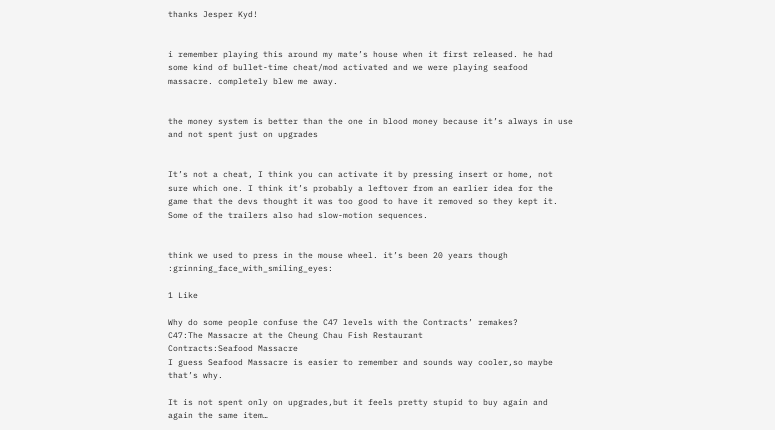thanks Jesper Kyd!


i remember playing this around my mate’s house when it first released. he had some kind of bullet-time cheat/mod activated and we were playing seafood massacre. completely blew me away.


the money system is better than the one in blood money because it’s always in use and not spent just on upgrades


It’s not a cheat, I think you can activate it by pressing insert or home, not sure which one. I think it’s probably a leftover from an earlier idea for the game that the devs thought it was too good to have it removed so they kept it. Some of the trailers also had slow-motion sequences.


think we used to press in the mouse wheel. it’s been 20 years though :grinning_face_with_smiling_eyes:

1 Like

Why do some people confuse the C47 levels with the Contracts’ remakes?
C47:The Massacre at the Cheung Chau Fish Restaurant
Contracts:Seafood Massacre
I guess Seafood Massacre is easier to remember and sounds way cooler,so maybe that’s why.

It is not spent only on upgrades,but it feels pretty stupid to buy again and again the same item…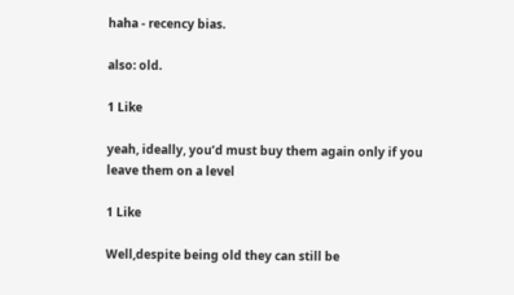haha - recency bias.

also: old.

1 Like

yeah, ideally, you’d must buy them again only if you leave them on a level

1 Like

Well,despite being old they can still be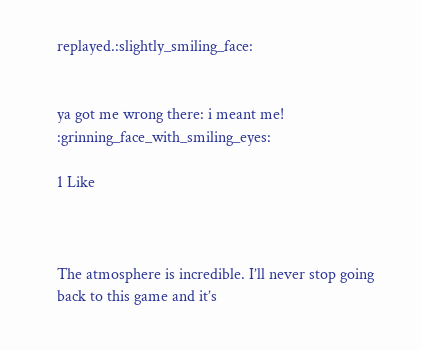replayed.:slightly_smiling_face:


ya got me wrong there: i meant me! :grinning_face_with_smiling_eyes:

1 Like



The atmosphere is incredible. I’ll never stop going back to this game and it’s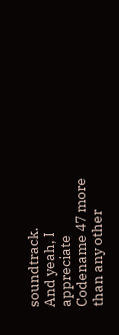soundtrack.
And yeah, I appreciate Codename 47 more than any other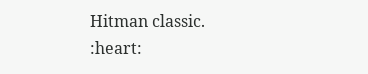Hitman classic. :heart: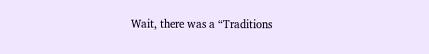Wait, there was a “Traditions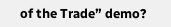of the Trade” demo?